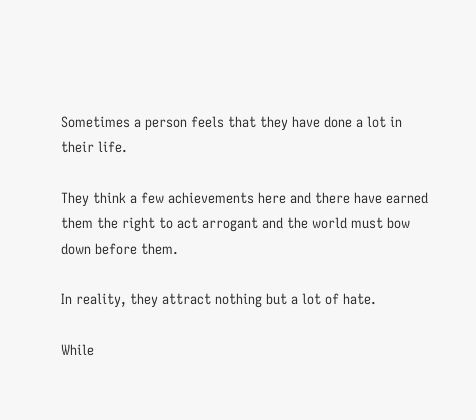Sometimes a person feels that they have done a lot in their life.

They think a few achievements here and there have earned them the right to act arrogant and the world must bow down before them.

In reality, they attract nothing but a lot of hate.

While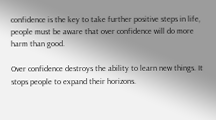confidence is the key to take further positive steps in life, people must be aware that over confidence will do more harm than good.

Over confidence destroys the ability to learn new things. It stops people to expand their horizons.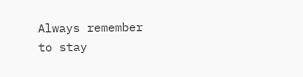Always remember to stay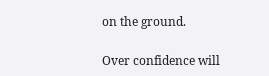on the ground.

Over confidence will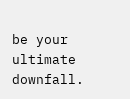be your ultimate downfall.